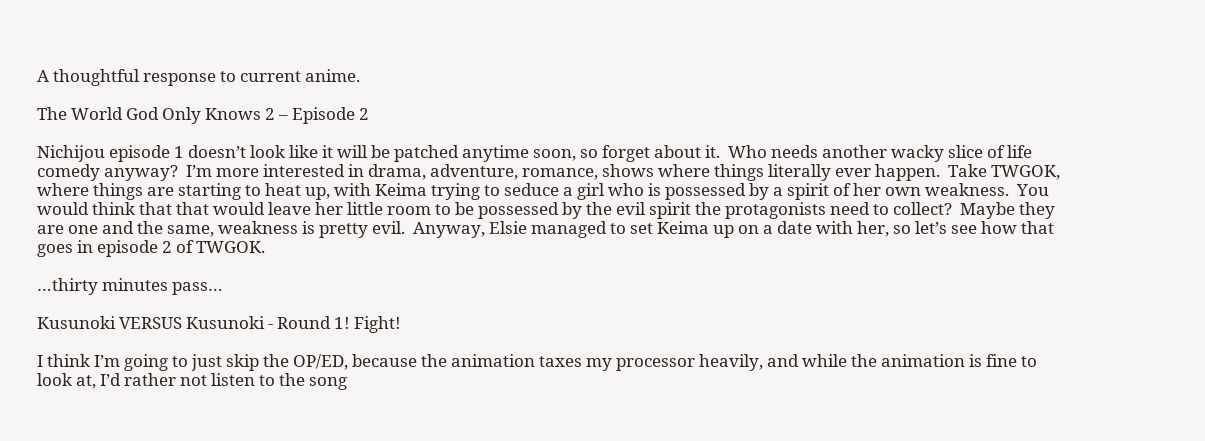A thoughtful response to current anime.

The World God Only Knows 2 – Episode 2

Nichijou episode 1 doesn’t look like it will be patched anytime soon, so forget about it.  Who needs another wacky slice of life comedy anyway?  I’m more interested in drama, adventure, romance, shows where things literally ever happen.  Take TWGOK, where things are starting to heat up, with Keima trying to seduce a girl who is possessed by a spirit of her own weakness.  You would think that that would leave her little room to be possessed by the evil spirit the protagonists need to collect?  Maybe they are one and the same, weakness is pretty evil.  Anyway, Elsie managed to set Keima up on a date with her, so let’s see how that goes in episode 2 of TWGOK.

…thirty minutes pass…

Kusunoki VERSUS Kusunoki - Round 1! Fight!

I think I’m going to just skip the OP/ED, because the animation taxes my processor heavily, and while the animation is fine to look at, I’d rather not listen to the song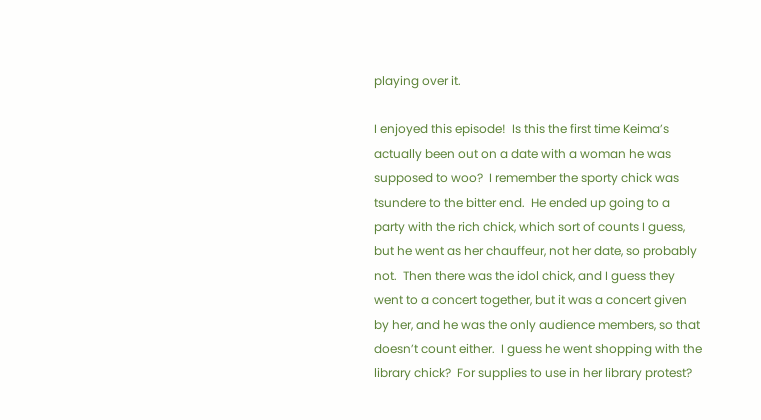playing over it.

I enjoyed this episode!  Is this the first time Keima’s actually been out on a date with a woman he was supposed to woo?  I remember the sporty chick was tsundere to the bitter end.  He ended up going to a party with the rich chick, which sort of counts I guess, but he went as her chauffeur, not her date, so probably not.  Then there was the idol chick, and I guess they went to a concert together, but it was a concert given by her, and he was the only audience members, so that doesn’t count either.  I guess he went shopping with the library chick?  For supplies to use in her library protest?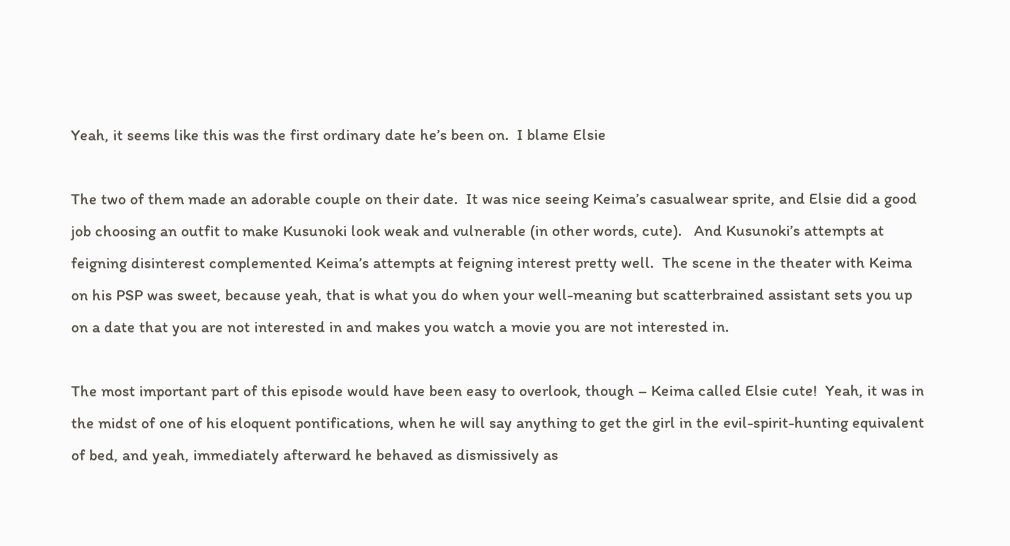Yeah, it seems like this was the first ordinary date he’s been on.  I blame Elsie

The two of them made an adorable couple on their date.  It was nice seeing Keima’s casualwear sprite, and Elsie did a good job choosing an outfit to make Kusunoki look weak and vulnerable (in other words, cute).   And Kusunoki’s attempts at feigning disinterest complemented Keima’s attempts at feigning interest pretty well.  The scene in the theater with Keima on his PSP was sweet, because yeah, that is what you do when your well-meaning but scatterbrained assistant sets you up on a date that you are not interested in and makes you watch a movie you are not interested in.

The most important part of this episode would have been easy to overlook, though – Keima called Elsie cute!  Yeah, it was in the midst of one of his eloquent pontifications, when he will say anything to get the girl in the evil-spirit-hunting equivalent of bed, and yeah, immediately afterward he behaved as dismissively as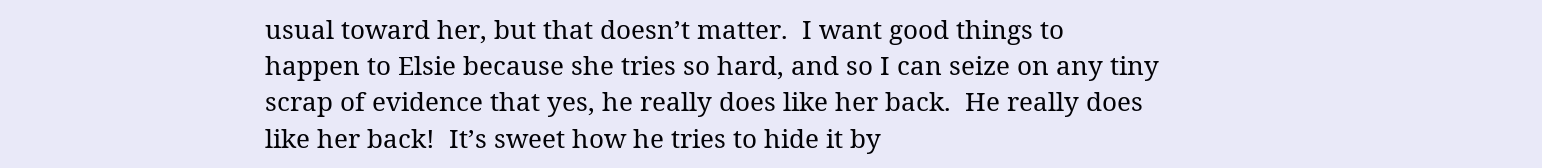usual toward her, but that doesn’t matter.  I want good things to happen to Elsie because she tries so hard, and so I can seize on any tiny scrap of evidence that yes, he really does like her back.  He really does like her back!  It’s sweet how he tries to hide it by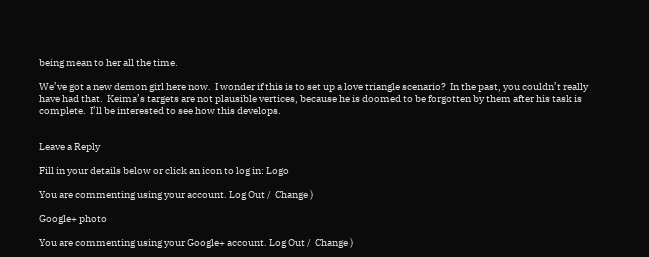being mean to her all the time.

We’ve got a new demon girl here now.  I wonder if this is to set up a love triangle scenario?  In the past, you couldn’t really have had that.  Keima’s targets are not plausible vertices, because he is doomed to be forgotten by them after his task is complete.  I’ll be interested to see how this develops.


Leave a Reply

Fill in your details below or click an icon to log in: Logo

You are commenting using your account. Log Out /  Change )

Google+ photo

You are commenting using your Google+ account. Log Out /  Change )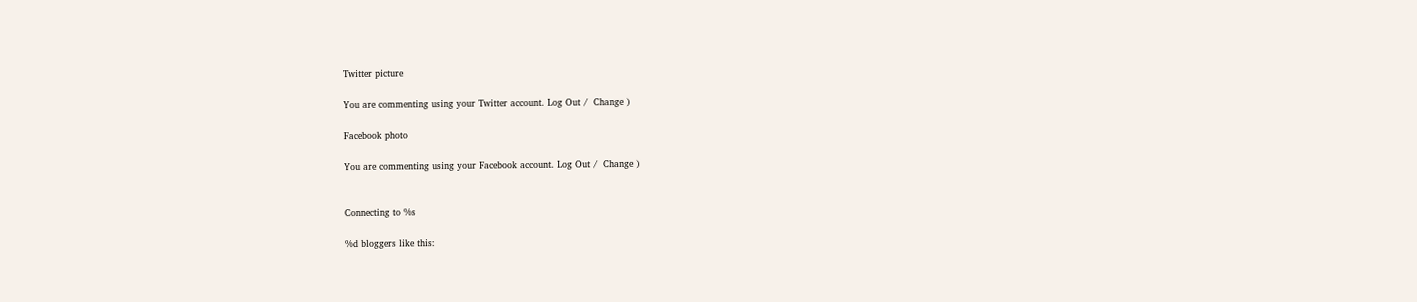Twitter picture

You are commenting using your Twitter account. Log Out /  Change )

Facebook photo

You are commenting using your Facebook account. Log Out /  Change )


Connecting to %s

%d bloggers like this: